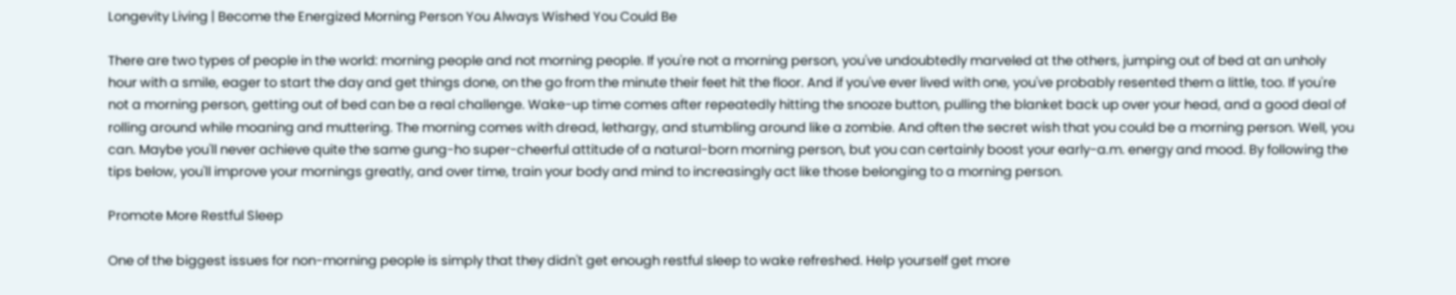Longevity Living | Become the Energized Morning Person You Always Wished You Could Be

There are two types of people in the world: morning people and not morning people. If you're not a morning person, you've undoubtedly marveled at the others, jumping out of bed at an unholy hour with a smile, eager to start the day and get things done, on the go from the minute their feet hit the floor. And if you've ever lived with one, you've probably resented them a little, too. If you're not a morning person, getting out of bed can be a real challenge. Wake-up time comes after repeatedly hitting the snooze button, pulling the blanket back up over your head, and a good deal of rolling around while moaning and muttering. The morning comes with dread, lethargy, and stumbling around like a zombie. And often the secret wish that you could be a morning person. Well, you can. Maybe you'll never achieve quite the same gung-ho super-cheerful attitude of a natural-born morning person, but you can certainly boost your early-a.m. energy and mood. By following the tips below, you'll improve your mornings greatly, and over time, train your body and mind to increasingly act like those belonging to a morning person.

Promote More Restful Sleep

One of the biggest issues for non-morning people is simply that they didn't get enough restful sleep to wake refreshed. Help yourself get more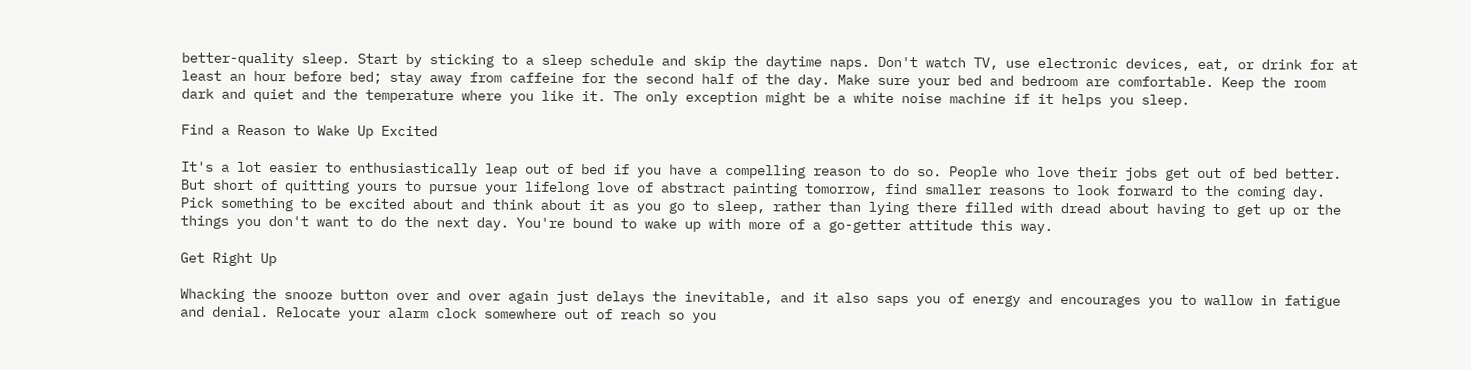better-quality sleep. Start by sticking to a sleep schedule and skip the daytime naps. Don't watch TV, use electronic devices, eat, or drink for at least an hour before bed; stay away from caffeine for the second half of the day. Make sure your bed and bedroom are comfortable. Keep the room dark and quiet and the temperature where you like it. The only exception might be a white noise machine if it helps you sleep.

Find a Reason to Wake Up Excited

It's a lot easier to enthusiastically leap out of bed if you have a compelling reason to do so. People who love their jobs get out of bed better. But short of quitting yours to pursue your lifelong love of abstract painting tomorrow, find smaller reasons to look forward to the coming day. Pick something to be excited about and think about it as you go to sleep, rather than lying there filled with dread about having to get up or the things you don't want to do the next day. You're bound to wake up with more of a go-getter attitude this way.

Get Right Up

Whacking the snooze button over and over again just delays the inevitable, and it also saps you of energy and encourages you to wallow in fatigue and denial. Relocate your alarm clock somewhere out of reach so you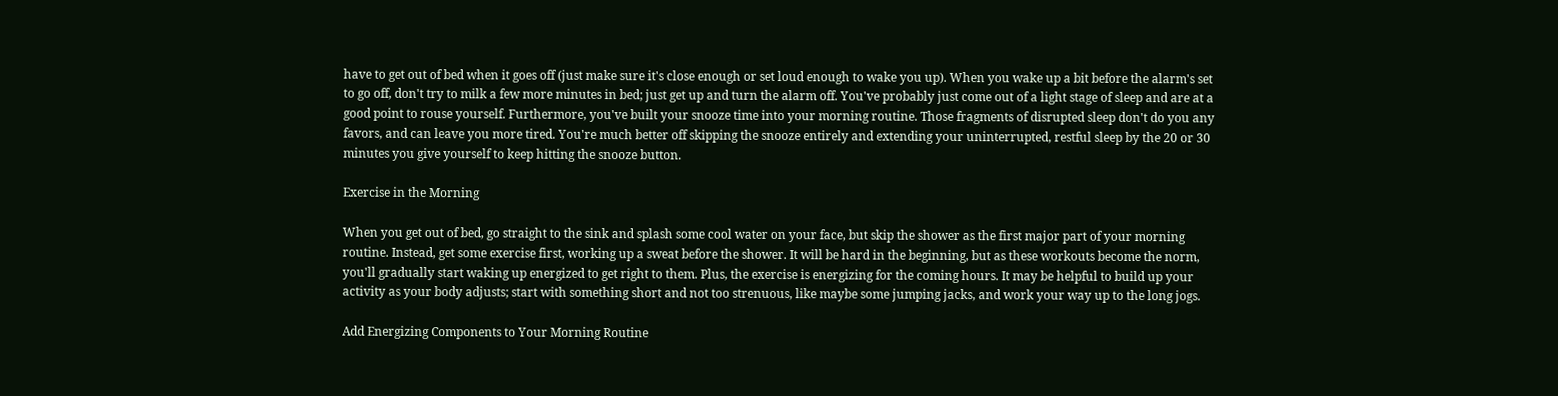have to get out of bed when it goes off (just make sure it's close enough or set loud enough to wake you up). When you wake up a bit before the alarm's set to go off, don't try to milk a few more minutes in bed; just get up and turn the alarm off. You've probably just come out of a light stage of sleep and are at a good point to rouse yourself. Furthermore, you've built your snooze time into your morning routine. Those fragments of disrupted sleep don't do you any favors, and can leave you more tired. You're much better off skipping the snooze entirely and extending your uninterrupted, restful sleep by the 20 or 30 minutes you give yourself to keep hitting the snooze button.

Exercise in the Morning

When you get out of bed, go straight to the sink and splash some cool water on your face, but skip the shower as the first major part of your morning routine. Instead, get some exercise first, working up a sweat before the shower. It will be hard in the beginning, but as these workouts become the norm, you'll gradually start waking up energized to get right to them. Plus, the exercise is energizing for the coming hours. It may be helpful to build up your activity as your body adjusts; start with something short and not too strenuous, like maybe some jumping jacks, and work your way up to the long jogs.

Add Energizing Components to Your Morning Routine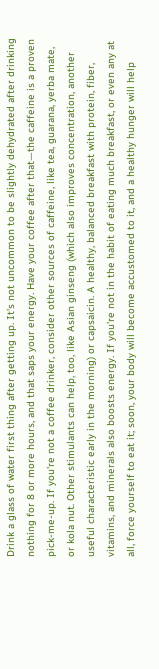Drink a glass of water first thing after getting up. It's not uncommon to be slightly dehydrated after drinking nothing for 8 or more hours, and that saps your energy. Have your coffee after that—the caffeine is a proven pick-me-up. If you're not a coffee drinker, consider other sources of caffeine, like tea, guarana, yerba mate, or kola nut. Other stimulants can help, too, like Asian ginseng (which also improves concentration, another useful characteristic early in the morning) or capsaicin. A healthy, balanced breakfast with protein, fiber, vitamins, and minerals also boosts energy. If you're not in the habit of eating much breakfast, or even any at all, force yourself to eat it; soon, your body will become accustomed to it, and a healthy hunger will help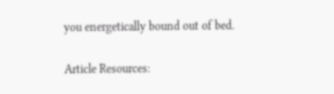you energetically bound out of bed.

Article Resources: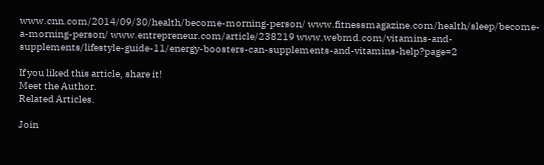www.cnn.com/2014/09/30/health/become-morning-person/ www.fitnessmagazine.com/health/sleep/become-a-morning-person/ www.entrepreneur.com/article/238219 www.webmd.com/vitamins-and-supplements/lifestyle-guide-11/energy-boosters-can-supplements-and-vitamins-help?page=2

If you liked this article, share it!
Meet the Author.
Related Articles.

Join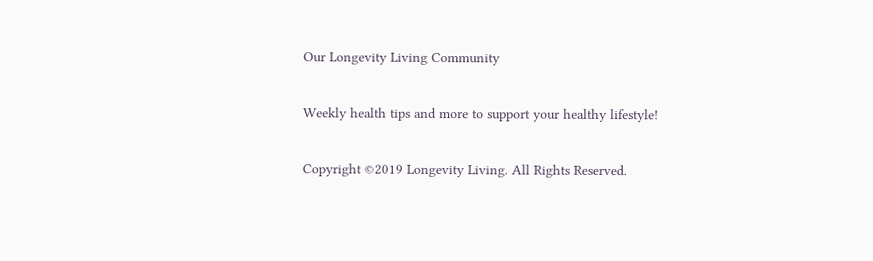Our Longevity Living Community

Weekly health tips and more to support your healthy lifestyle!

Copyright ©2019 Longevity Living. All Rights Reserved.